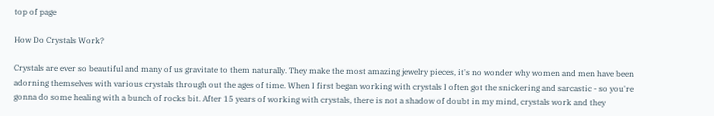top of page

How Do Crystals Work?

Crystals are ever so beautiful and many of us gravitate to them naturally. They make the most amazing jewelry pieces, it's no wonder why women and men have been adorning themselves with various crystals through out the ages of time. When I first began working with crystals I often got the snickering and sarcastic - so you're gonna do some healing with a bunch of rocks bit. After 15 years of working with crystals, there is not a shadow of doubt in my mind, crystals work and they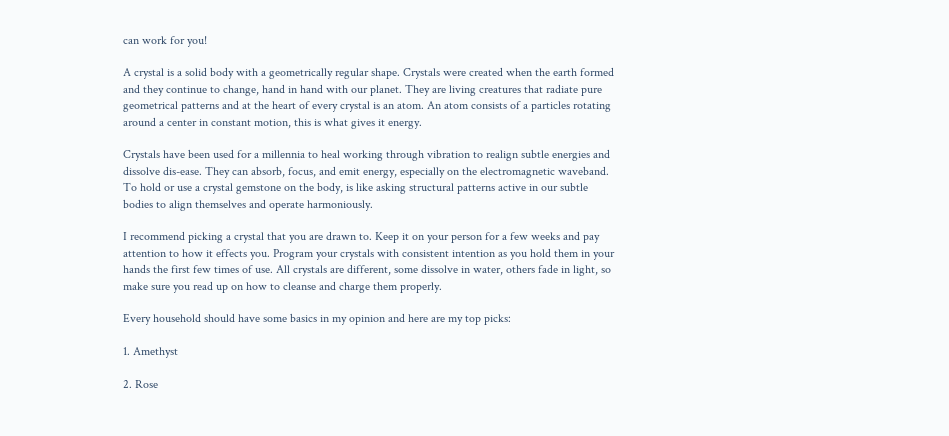can work for you!

A crystal is a solid body with a geometrically regular shape. Crystals were created when the earth formed and they continue to change, hand in hand with our planet. They are living creatures that radiate pure geometrical patterns and at the heart of every crystal is an atom. An atom consists of a particles rotating around a center in constant motion, this is what gives it energy.

Crystals have been used for a millennia to heal working through vibration to realign subtle energies and dissolve dis-ease. They can absorb, focus, and emit energy, especially on the electromagnetic waveband. To hold or use a crystal gemstone on the body, is like asking structural patterns active in our subtle bodies to align themselves and operate harmoniously.

I recommend picking a crystal that you are drawn to. Keep it on your person for a few weeks and pay attention to how it effects you. Program your crystals with consistent intention as you hold them in your hands the first few times of use. All crystals are different, some dissolve in water, others fade in light, so make sure you read up on how to cleanse and charge them properly.

Every household should have some basics in my opinion and here are my top picks:

1. Amethyst

2. Rose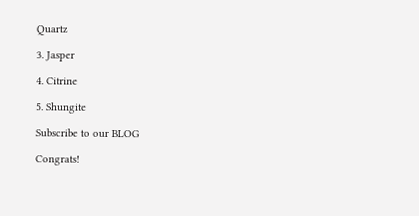Quartz

3. Jasper

4. Citrine

5. Shungite

Subscribe to our BLOG

Congrats!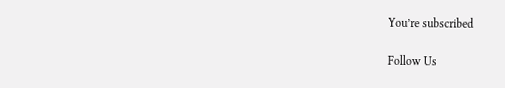You’re subscribed

Follow Us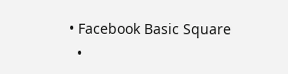• Facebook Basic Square
  •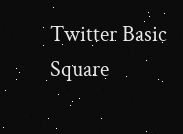Twitter Basic Square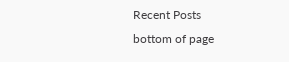Recent Posts
bottom of page